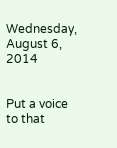Wednesday, August 6, 2014


Put a voice to that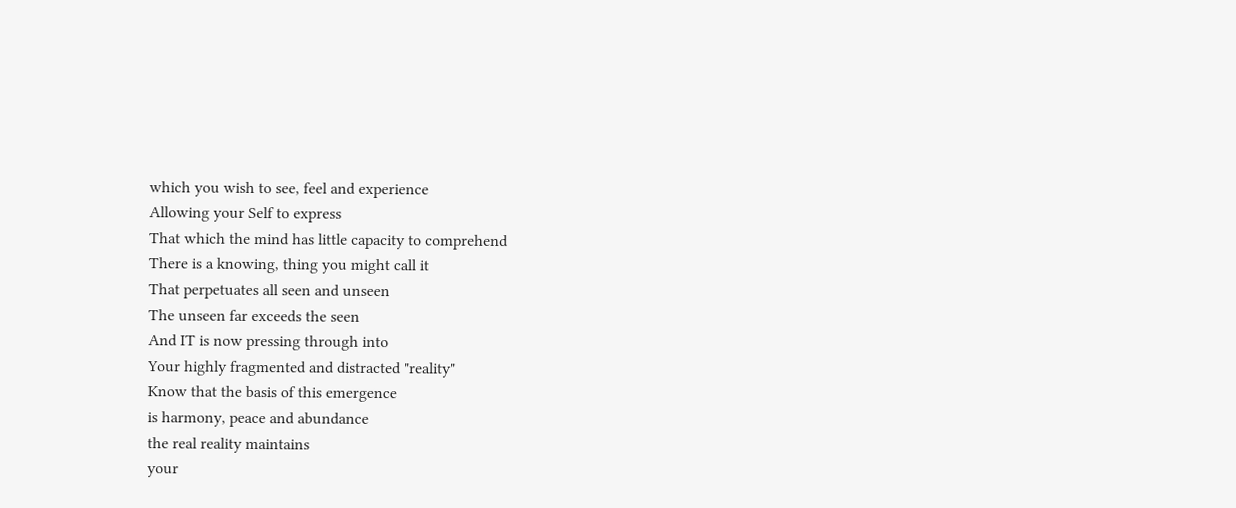which you wish to see, feel and experience
Allowing your Self to express
That which the mind has little capacity to comprehend
There is a knowing, thing you might call it
That perpetuates all seen and unseen
The unseen far exceeds the seen
And IT is now pressing through into
Your highly fragmented and distracted "reality"
Know that the basis of this emergence
is harmony, peace and abundance
the real reality maintains
your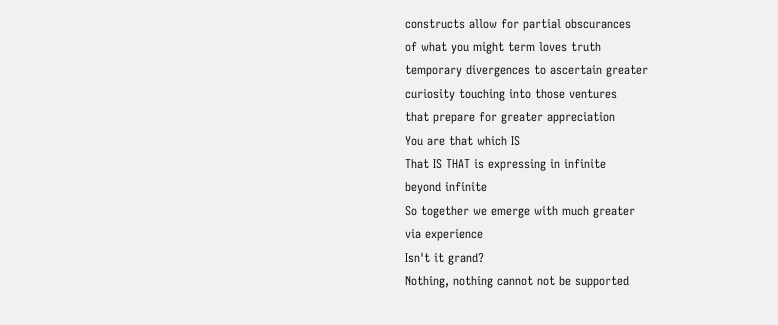constructs allow for partial obscurances
of what you might term loves truth
temporary divergences to ascertain greater
curiosity touching into those ventures
that prepare for greater appreciation
You are that which IS
That IS THAT is expressing in infinite
beyond infinite
So together we emerge with much greater
via experience
Isn't it grand?
Nothing, nothing cannot not be supported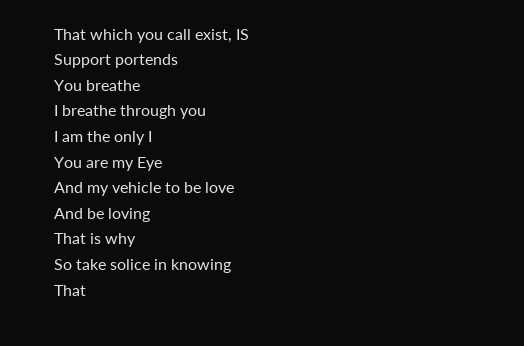That which you call exist, IS
Support portends
You breathe
I breathe through you
I am the only I
You are my Eye
And my vehicle to be love
And be loving
That is why
So take solice in knowing
That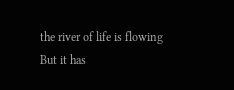the river of life is flowing
But it has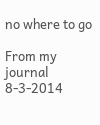no where to go

From my journal 8-3-2014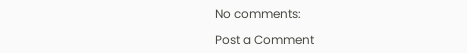No comments:

Post a Comment